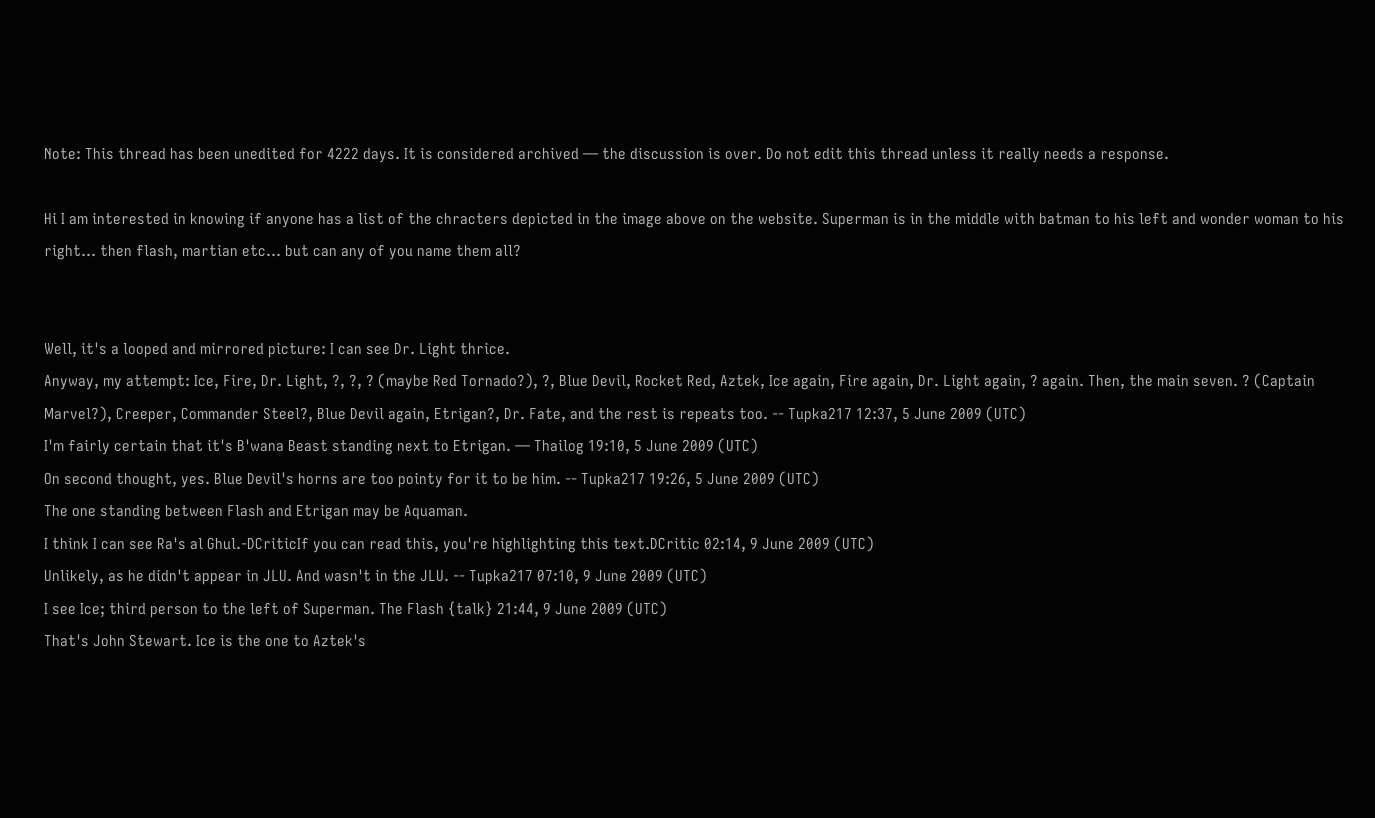Note: This thread has been unedited for 4222 days. It is considered archived — the discussion is over. Do not edit this thread unless it really needs a response.

Hi I am interested in knowing if anyone has a list of the chracters depicted in the image above on the website. Superman is in the middle with batman to his left and wonder woman to his right... then flash, martian etc... but can any of you name them all?


Well, it's a looped and mirrored picture: I can see Dr. Light thrice.
Anyway, my attempt: Ice, Fire, Dr. Light, ?, ?, ? (maybe Red Tornado?), ?, Blue Devil, Rocket Red, Aztek, Ice again, Fire again, Dr. Light again, ? again. Then, the main seven. ? (Captain Marvel?), Creeper, Commander Steel?, Blue Devil again, Etrigan?, Dr. Fate, and the rest is repeats too. -- Tupka217 12:37, 5 June 2009 (UTC)
I'm fairly certain that it's B'wana Beast standing next to Etrigan. ― Thailog 19:10, 5 June 2009 (UTC)
On second thought, yes. Blue Devil's horns are too pointy for it to be him. -- Tupka217 19:26, 5 June 2009 (UTC)
The one standing between Flash and Etrigan may be Aquaman.
I think I can see Ra's al Ghul.-DCriticIf you can read this, you're highlighting this text.DCritic 02:14, 9 June 2009 (UTC)
Unlikely, as he didn't appear in JLU. And wasn't in the JLU. -- Tupka217 07:10, 9 June 2009 (UTC)
I see Ice; third person to the left of Superman. The Flash {talk} 21:44, 9 June 2009 (UTC)
That's John Stewart. Ice is the one to Aztek's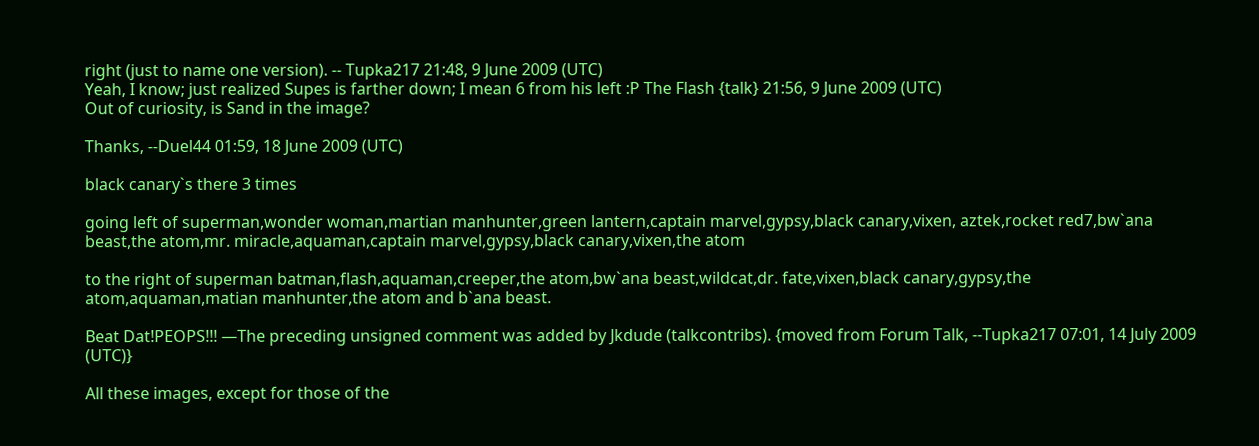right (just to name one version). -- Tupka217 21:48, 9 June 2009 (UTC)
Yeah, I know; just realized Supes is farther down; I mean 6 from his left :P The Flash {talk} 21:56, 9 June 2009 (UTC)
Out of curiosity, is Sand in the image?

Thanks, --Duel44 01:59, 18 June 2009 (UTC)

black canary`s there 3 times

going left of superman,wonder woman,martian manhunter,green lantern,captain marvel,gypsy,black canary,vixen, aztek,rocket red7,bw`ana beast,the atom,mr. miracle,aquaman,captain marvel,gypsy,black canary,vixen,the atom

to the right of superman batman,flash,aquaman,creeper,the atom,bw`ana beast,wildcat,dr. fate,vixen,black canary,gypsy,the atom,aquaman,matian manhunter,the atom and b`ana beast.

Beat Dat!PEOPS!!! —The preceding unsigned comment was added by Jkdude (talkcontribs). {moved from Forum Talk, --Tupka217 07:01, 14 July 2009 (UTC)}

All these images, except for those of the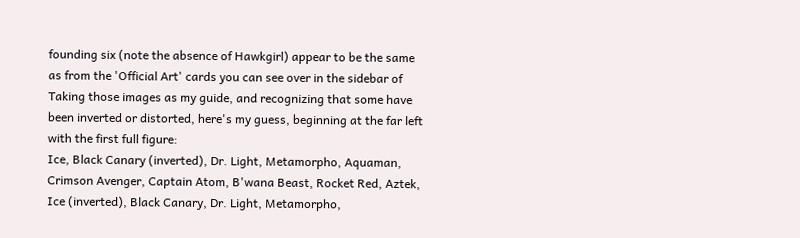founding six (note the absence of Hawkgirl) appear to be the same as from the 'Official Art' cards you can see over in the sidebar of Taking those images as my guide, and recognizing that some have been inverted or distorted, here's my guess, beginning at the far left with the first full figure:
Ice, Black Canary (inverted), Dr. Light, Metamorpho, Aquaman, Crimson Avenger, Captain Atom, B'wana Beast, Rocket Red, Aztek, Ice (inverted), Black Canary, Dr. Light, Metamorpho,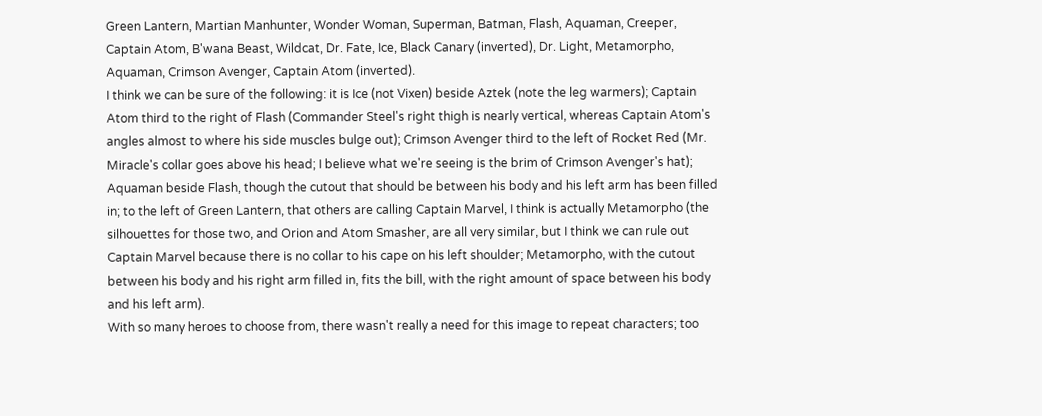Green Lantern, Martian Manhunter, Wonder Woman, Superman, Batman, Flash, Aquaman, Creeper, Captain Atom, B'wana Beast, Wildcat, Dr. Fate, Ice, Black Canary (inverted), Dr. Light, Metamorpho, Aquaman, Crimson Avenger, Captain Atom (inverted).
I think we can be sure of the following: it is Ice (not Vixen) beside Aztek (note the leg warmers); Captain Atom third to the right of Flash (Commander Steel's right thigh is nearly vertical, whereas Captain Atom's angles almost to where his side muscles bulge out); Crimson Avenger third to the left of Rocket Red (Mr. Miracle's collar goes above his head; I believe what we're seeing is the brim of Crimson Avenger's hat); Aquaman beside Flash, though the cutout that should be between his body and his left arm has been filled in; to the left of Green Lantern, that others are calling Captain Marvel, I think is actually Metamorpho (the silhouettes for those two, and Orion and Atom Smasher, are all very similar, but I think we can rule out Captain Marvel because there is no collar to his cape on his left shoulder; Metamorpho, with the cutout between his body and his right arm filled in, fits the bill, with the right amount of space between his body and his left arm).
With so many heroes to choose from, there wasn't really a need for this image to repeat characters; too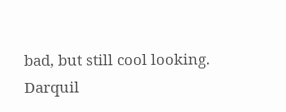bad, but still cool looking.
Darquil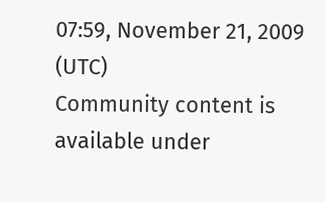07:59, November 21, 2009 (UTC)
Community content is available under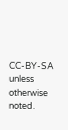CC-BY-SA unless otherwise noted.